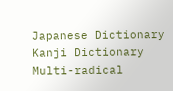Japanese Dictionary Kanji Dictionary Multi-radical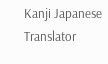Kanji Japanese Translator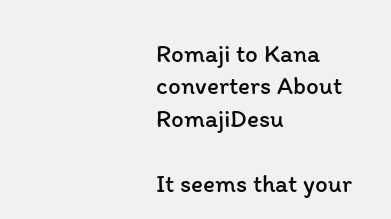Romaji to Kana converters About RomajiDesu

It seems that your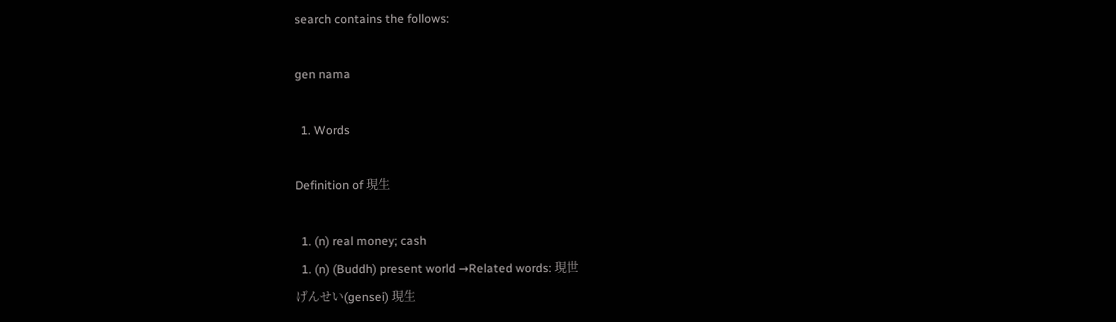search contains the follows:

gen nama

  1. Words

Definition of 現生

  1. (n) real money; cash
  1. (n) (Buddh) present world →Related words: 現世
げんせい(gensei) 現生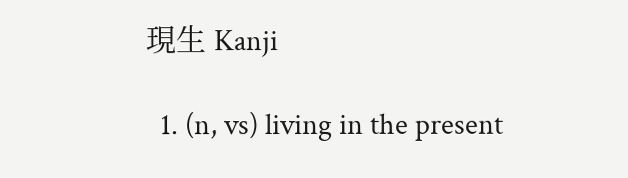現生 Kanji

  1. (n, vs) living in the present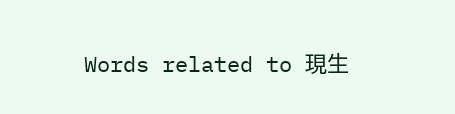Words related to 現生